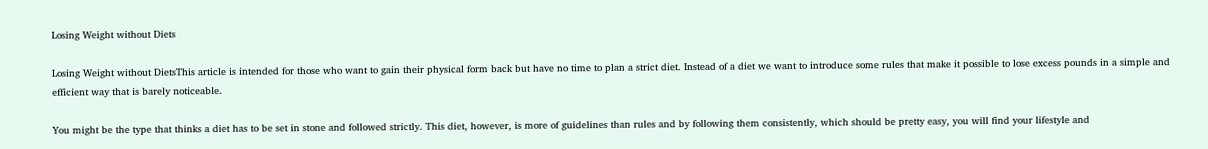Losing Weight without Diets

Losing Weight without DietsThis article is intended for those who want to gain their physical form back but have no time to plan a strict diet. Instead of a diet we want to introduce some rules that make it possible to lose excess pounds in a simple and efficient way that is barely noticeable.

You might be the type that thinks a diet has to be set in stone and followed strictly. This diet, however, is more of guidelines than rules and by following them consistently, which should be pretty easy, you will find your lifestyle and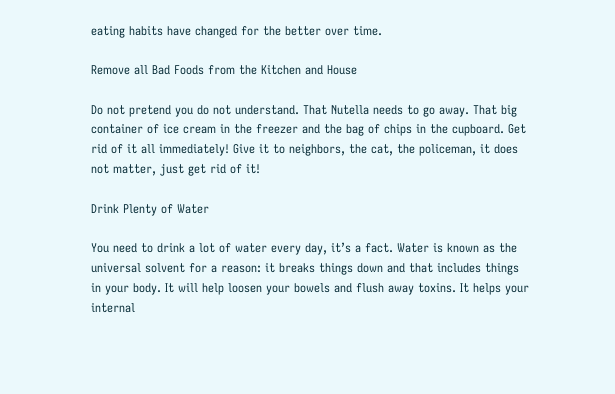eating habits have changed for the better over time.

Remove all Bad Foods from the Kitchen and House

Do not pretend you do not understand. That Nutella needs to go away. That big container of ice cream in the freezer and the bag of chips in the cupboard. Get rid of it all immediately! Give it to neighbors, the cat, the policeman, it does not matter, just get rid of it!

Drink Plenty of Water

You need to drink a lot of water every day, it’s a fact. Water is known as the universal solvent for a reason: it breaks things down and that includes things in your body. It will help loosen your bowels and flush away toxins. It helps your internal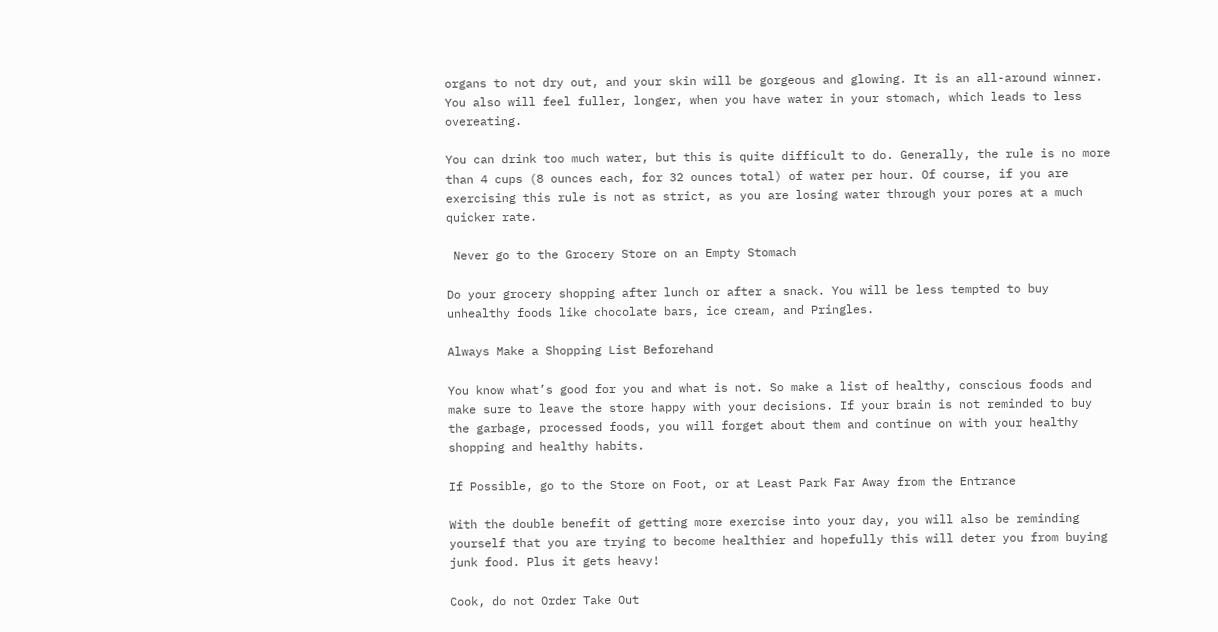organs to not dry out, and your skin will be gorgeous and glowing. It is an all-around winner. You also will feel fuller, longer, when you have water in your stomach, which leads to less overeating.

You can drink too much water, but this is quite difficult to do. Generally, the rule is no more than 4 cups (8 ounces each, for 32 ounces total) of water per hour. Of course, if you are exercising this rule is not as strict, as you are losing water through your pores at a much quicker rate.

 Never go to the Grocery Store on an Empty Stomach

Do your grocery shopping after lunch or after a snack. You will be less tempted to buy unhealthy foods like chocolate bars, ice cream, and Pringles.

Always Make a Shopping List Beforehand

You know what’s good for you and what is not. So make a list of healthy, conscious foods and make sure to leave the store happy with your decisions. If your brain is not reminded to buy the garbage, processed foods, you will forget about them and continue on with your healthy shopping and healthy habits.

If Possible, go to the Store on Foot, or at Least Park Far Away from the Entrance

With the double benefit of getting more exercise into your day, you will also be reminding yourself that you are trying to become healthier and hopefully this will deter you from buying junk food. Plus it gets heavy!

Cook, do not Order Take Out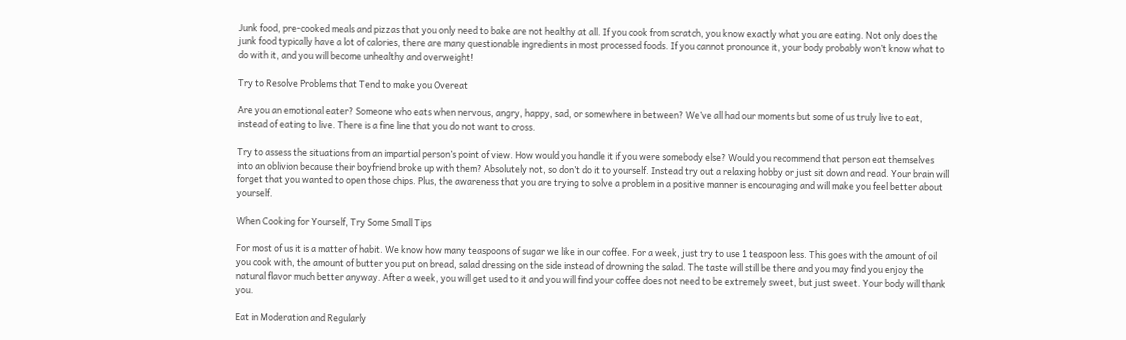Junk food, pre-cooked meals and pizzas that you only need to bake are not healthy at all. If you cook from scratch, you know exactly what you are eating. Not only does the junk food typically have a lot of calories, there are many questionable ingredients in most processed foods. If you cannot pronounce it, your body probably won’t know what to do with it, and you will become unhealthy and overweight!

Try to Resolve Problems that Tend to make you Overeat

Are you an emotional eater? Someone who eats when nervous, angry, happy, sad, or somewhere in between? We’ve all had our moments but some of us truly live to eat, instead of eating to live. There is a fine line that you do not want to cross.

Try to assess the situations from an impartial person’s point of view. How would you handle it if you were somebody else? Would you recommend that person eat themselves into an oblivion because their boyfriend broke up with them? Absolutely not, so don’t do it to yourself. Instead try out a relaxing hobby or just sit down and read. Your brain will forget that you wanted to open those chips. Plus, the awareness that you are trying to solve a problem in a positive manner is encouraging and will make you feel better about yourself.

When Cooking for Yourself, Try Some Small Tips

For most of us it is a matter of habit. We know how many teaspoons of sugar we like in our coffee. For a week, just try to use 1 teaspoon less. This goes with the amount of oil you cook with, the amount of butter you put on bread, salad dressing on the side instead of drowning the salad. The taste will still be there and you may find you enjoy the natural flavor much better anyway. After a week, you will get used to it and you will find your coffee does not need to be extremely sweet, but just sweet. Your body will thank you.

Eat in Moderation and Regularly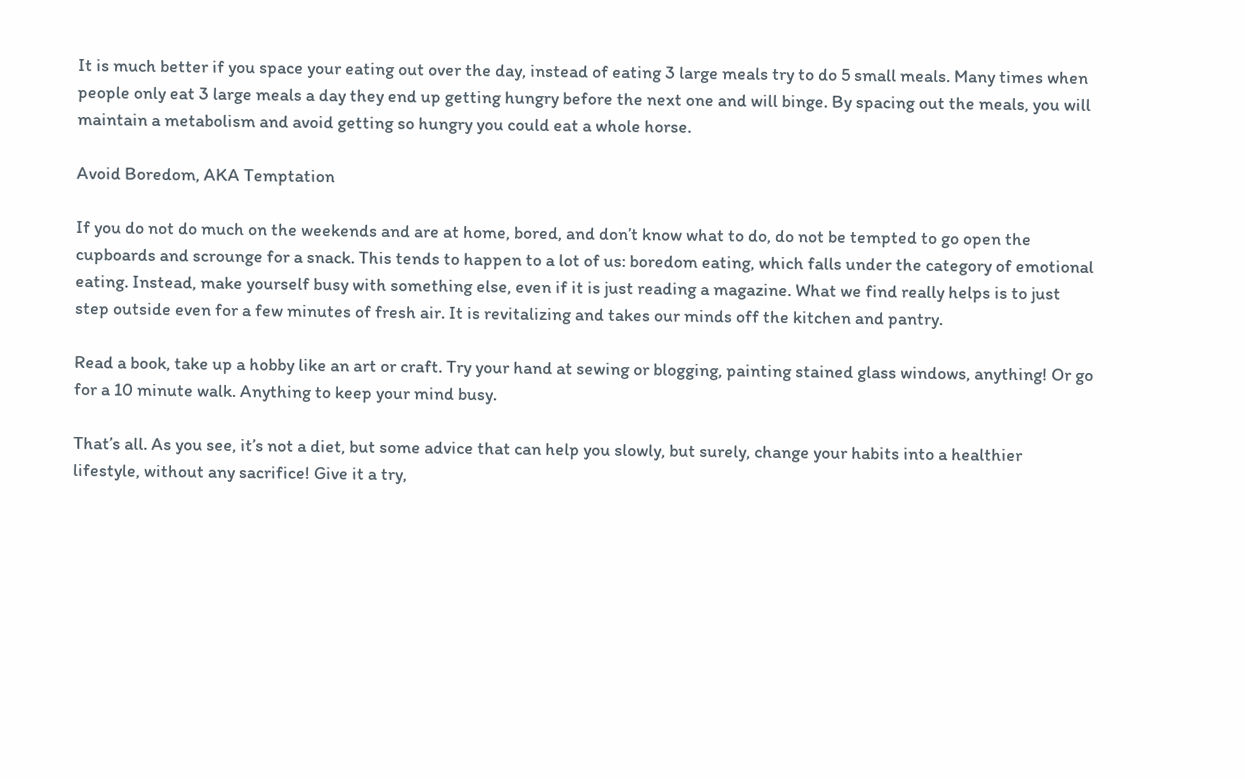It is much better if you space your eating out over the day, instead of eating 3 large meals try to do 5 small meals. Many times when people only eat 3 large meals a day they end up getting hungry before the next one and will binge. By spacing out the meals, you will maintain a metabolism and avoid getting so hungry you could eat a whole horse.

Avoid Boredom, AKA Temptation

If you do not do much on the weekends and are at home, bored, and don’t know what to do, do not be tempted to go open the cupboards and scrounge for a snack. This tends to happen to a lot of us: boredom eating, which falls under the category of emotional eating. Instead, make yourself busy with something else, even if it is just reading a magazine. What we find really helps is to just step outside even for a few minutes of fresh air. It is revitalizing and takes our minds off the kitchen and pantry.

Read a book, take up a hobby like an art or craft. Try your hand at sewing or blogging, painting stained glass windows, anything! Or go for a 10 minute walk. Anything to keep your mind busy.

That’s all. As you see, it’s not a diet, but some advice that can help you slowly, but surely, change your habits into a healthier lifestyle, without any sacrifice! Give it a try,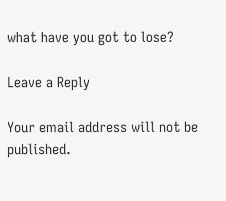what have you got to lose?

Leave a Reply

Your email address will not be published.